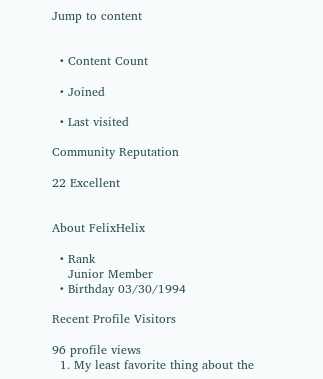Jump to content


  • Content Count

  • Joined

  • Last visited

Community Reputation

22 Excellent


About FelixHelix

  • Rank
    Junior Member
  • Birthday 03/30/1994

Recent Profile Visitors

96 profile views
  1. My least favorite thing about the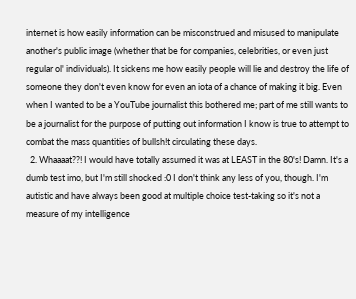internet is how easily information can be misconstrued and misused to manipulate another's public image (whether that be for companies, celebrities, or even just regular ol' individuals). It sickens me how easily people will lie and destroy the life of someone they don't even know for even an iota of a chance of making it big. Even when I wanted to be a YouTube journalist this bothered me; part of me still wants to be a journalist for the purpose of putting out information I know is true to attempt to combat the mass quantities of bullsh!t circulating these days.
  2. Whaaaat??! I would have totally assumed it was at LEAST in the 80's! Damn. It's a dumb test imo, but I'm still shocked :0 I don't think any less of you, though. I'm autistic and have always been good at multiple choice test-taking so it's not a measure of my intelligence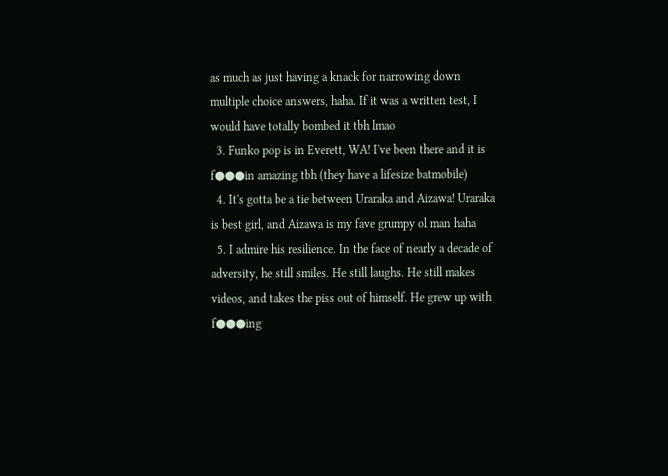as much as just having a knack for narrowing down multiple choice answers, haha. If it was a written test, I would have totally bombed it tbh lmao
  3. Funko pop is in Everett, WA! I've been there and it is f●●●in amazing tbh (they have a lifesize batmobile)
  4. It's gotta be a tie between Uraraka and Aizawa! Uraraka is best girl, and Aizawa is my fave grumpy ol man haha
  5. I admire his resilience. In the face of nearly a decade of adversity, he still smiles. He still laughs. He still makes videos, and takes the piss out of himself. He grew up with f●●●ing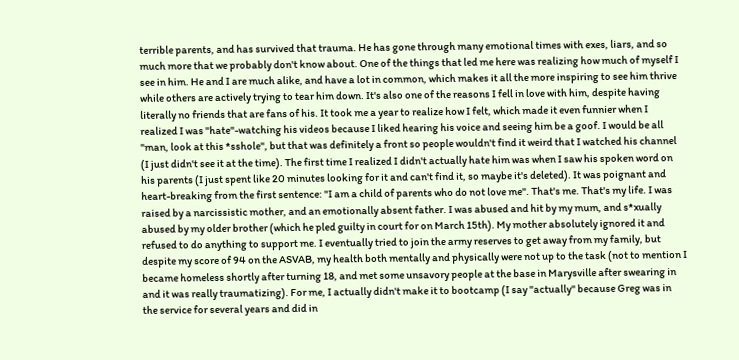terrible parents, and has survived that trauma. He has gone through many emotional times with exes, liars, and so much more that we probably don't know about. One of the things that led me here was realizing how much of myself I see in him. He and I are much alike, and have a lot in common, which makes it all the more inspiring to see him thrive while others are actively trying to tear him down. It's also one of the reasons I fell in love with him, despite having literally no friends that are fans of his. It took me a year to realize how I felt, which made it even funnier when I realized I was "hate"-watching his videos because I liked hearing his voice and seeing him be a goof. I would be all "man, look at this *sshole", but that was definitely a front so people wouldn't find it weird that I watched his channel (I just didn't see it at the time). The first time I realized I didn't actually hate him was when I saw his spoken word on his parents (I just spent like 20 minutes looking for it and can't find it, so maybe it's deleted). It was poignant and heart-breaking from the first sentence: "I am a child of parents who do not love me". That's me. That's my life. I was raised by a narcissistic mother, and an emotionally absent father. I was abused and hit by my mum, and s*xually abused by my older brother (which he pled guilty in court for on March 15th). My mother absolutely ignored it and refused to do anything to support me. I eventually tried to join the army reserves to get away from my family, but despite my score of 94 on the ASVAB, my health both mentally and physically were not up to the task (not to mention I became homeless shortly after turning 18, and met some unsavory people at the base in Marysville after swearing in and it was really traumatizing). For me, I actually didn't make it to bootcamp (I say "actually" because Greg was in the service for several years and did in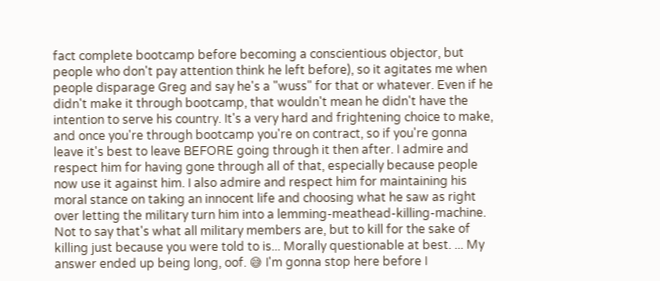fact complete bootcamp before becoming a conscientious objector, but people who don't pay attention think he left before), so it agitates me when people disparage Greg and say he's a "wuss" for that or whatever. Even if he didn't make it through bootcamp, that wouldn't mean he didn't have the intention to serve his country. It's a very hard and frightening choice to make, and once you're through bootcamp you're on contract, so if you're gonna leave it's best to leave BEFORE going through it then after. I admire and respect him for having gone through all of that, especially because people now use it against him. I also admire and respect him for maintaining his moral stance on taking an innocent life and choosing what he saw as right over letting the military turn him into a lemming-meathead-killing-machine. Not to say that's what all military members are, but to kill for the sake of killing just because you were told to is... Morally questionable at best. ... My answer ended up being long, oof. 😅 I'm gonna stop here before I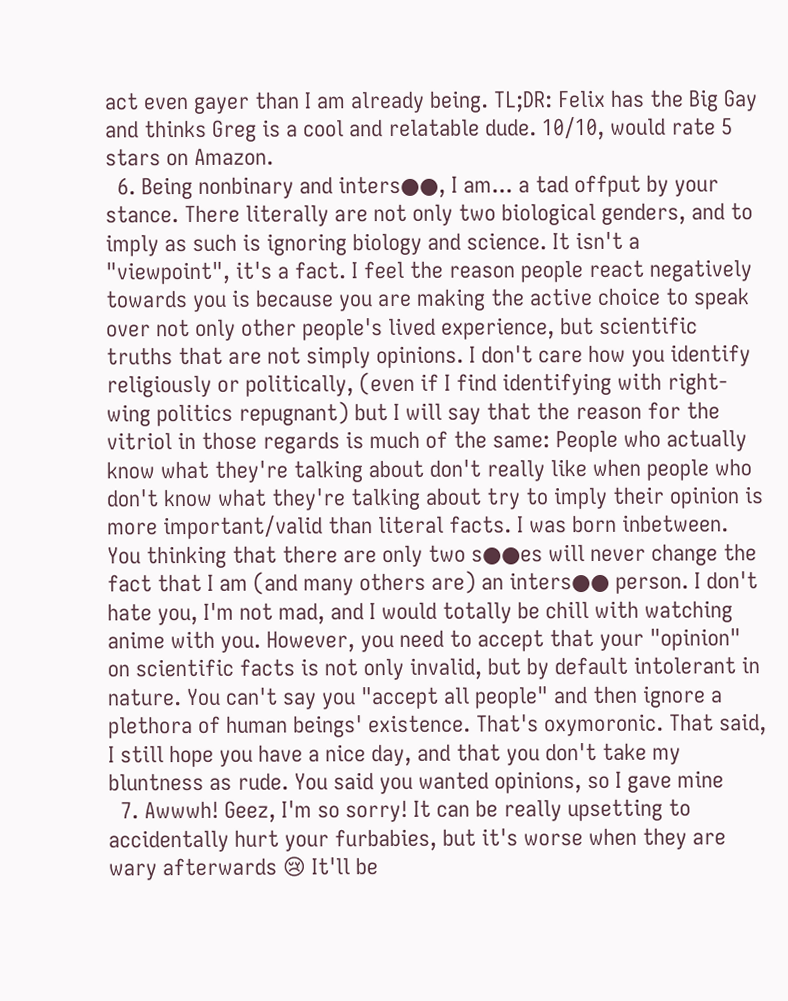act even gayer than I am already being. TL;DR: Felix has the Big Gay and thinks Greg is a cool and relatable dude. 10/10, would rate 5 stars on Amazon.
  6. Being nonbinary and inters●●, I am... a tad offput by your stance. There literally are not only two biological genders, and to imply as such is ignoring biology and science. It isn't a "viewpoint", it's a fact. I feel the reason people react negatively towards you is because you are making the active choice to speak over not only other people's lived experience, but scientific truths that are not simply opinions. I don't care how you identify religiously or politically, (even if I find identifying with right-wing politics repugnant) but I will say that the reason for the vitriol in those regards is much of the same: People who actually know what they're talking about don't really like when people who don't know what they're talking about try to imply their opinion is more important/valid than literal facts. I was born inbetween. You thinking that there are only two s●●es will never change the fact that I am (and many others are) an inters●● person. I don't hate you, I'm not mad, and I would totally be chill with watching anime with you. However, you need to accept that your "opinion" on scientific facts is not only invalid, but by default intolerant in nature. You can't say you "accept all people" and then ignore a plethora of human beings' existence. That's oxymoronic. That said, I still hope you have a nice day, and that you don't take my bluntness as rude. You said you wanted opinions, so I gave mine
  7. Awwwh! Geez, I'm so sorry! It can be really upsetting to accidentally hurt your furbabies, but it's worse when they are wary afterwards 😢 It'll be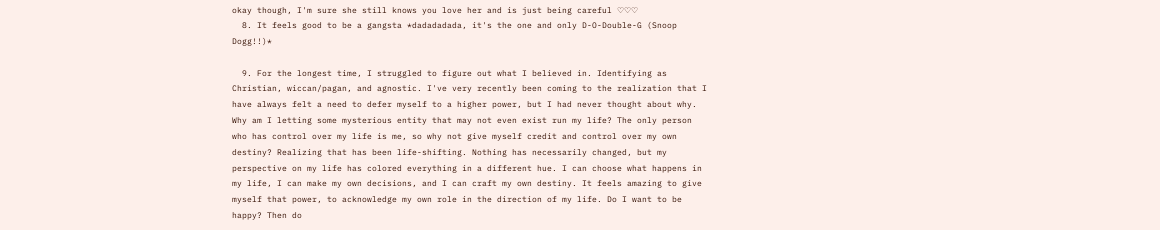okay though, I'm sure she still knows you love her and is just being careful ♡♡♡
  8. It feels good to be a gangsta *dadadadada, it's the one and only D-O-Double-G (Snoop Dogg!!)*

  9. For the longest time, I struggled to figure out what I believed in. Identifying as Christian, wiccan/pagan, and agnostic. I've very recently been coming to the realization that I have always felt a need to defer myself to a higher power, but I had never thought about why. Why am I letting some mysterious entity that may not even exist run my life? The only person who has control over my life is me, so why not give myself credit and control over my own destiny? Realizing that has been life-shifting. Nothing has necessarily changed, but my perspective on my life has colored everything in a different hue. I can choose what happens in my life, I can make my own decisions, and I can craft my own destiny. It feels amazing to give myself that power, to acknowledge my own role in the direction of my life. Do I want to be happy? Then do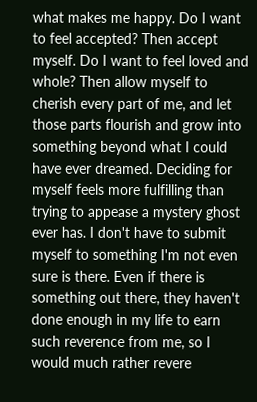what makes me happy. Do I want to feel accepted? Then accept myself. Do I want to feel loved and whole? Then allow myself to cherish every part of me, and let those parts flourish and grow into something beyond what I could have ever dreamed. Deciding for myself feels more fulfilling than trying to appease a mystery ghost ever has. I don't have to submit myself to something I'm not even sure is there. Even if there is something out there, they haven't done enough in my life to earn such reverence from me, so I would much rather revere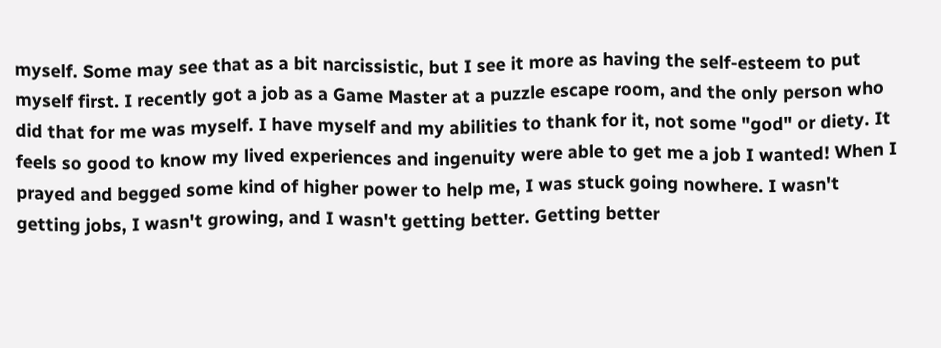myself. Some may see that as a bit narcissistic, but I see it more as having the self-esteem to put myself first. I recently got a job as a Game Master at a puzzle escape room, and the only person who did that for me was myself. I have myself and my abilities to thank for it, not some "god" or diety. It feels so good to know my lived experiences and ingenuity were able to get me a job I wanted! When I prayed and begged some kind of higher power to help me, I was stuck going nowhere. I wasn't getting jobs, I wasn't growing, and I wasn't getting better. Getting better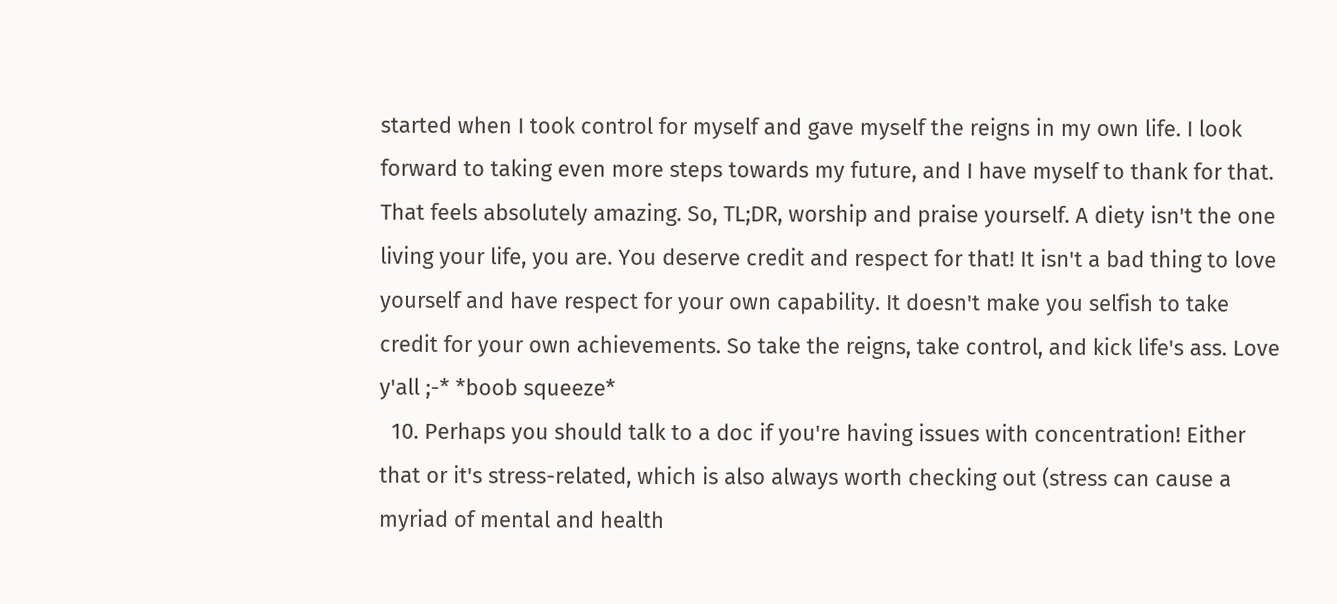started when I took control for myself and gave myself the reigns in my own life. I look forward to taking even more steps towards my future, and I have myself to thank for that. That feels absolutely amazing. So, TL;DR, worship and praise yourself. A diety isn't the one living your life, you are. You deserve credit and respect for that! It isn't a bad thing to love yourself and have respect for your own capability. It doesn't make you selfish to take credit for your own achievements. So take the reigns, take control, and kick life's ass. Love y'all ;-* *boob squeeze*
  10. Perhaps you should talk to a doc if you're having issues with concentration! Either that or it's stress-related, which is also always worth checking out (stress can cause a myriad of mental and health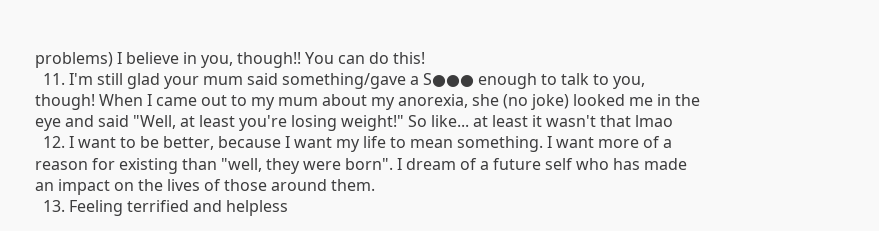problems) I believe in you, though!! You can do this!
  11. I'm still glad your mum said something/gave a S●●● enough to talk to you, though! When I came out to my mum about my anorexia, she (no joke) looked me in the eye and said "Well, at least you're losing weight!" So like... at least it wasn't that lmao
  12. I want to be better, because I want my life to mean something. I want more of a reason for existing than "well, they were born". I dream of a future self who has made an impact on the lives of those around them.
  13. Feeling terrified and helpless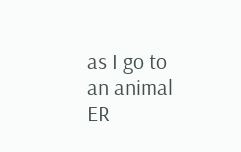as I go to an animal ER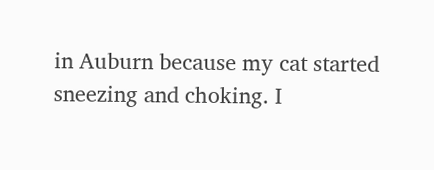in Auburn because my cat started sneezing and choking. I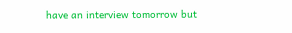have an interview tomorrow but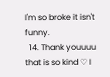I'm so broke it isn't funny.
  14. Thank youuuu that is so kind ♡ I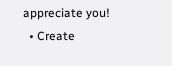appreciate you!
  • Create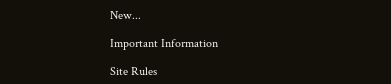New...

Important Information

Site Rules